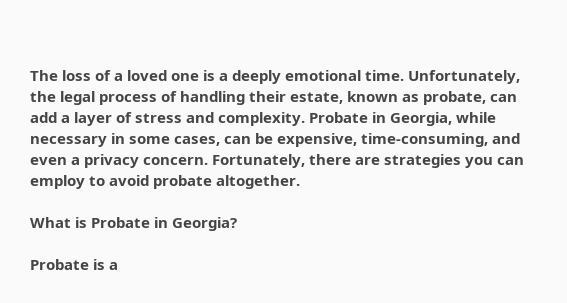The loss of a loved one is a deeply emotional time. Unfortunately, the legal process of handling their estate, known as probate, can add a layer of stress and complexity. Probate in Georgia, while necessary in some cases, can be expensive, time-consuming, and even a privacy concern. Fortunately, there are strategies you can employ to avoid probate altogether.

What is Probate in Georgia?

Probate is a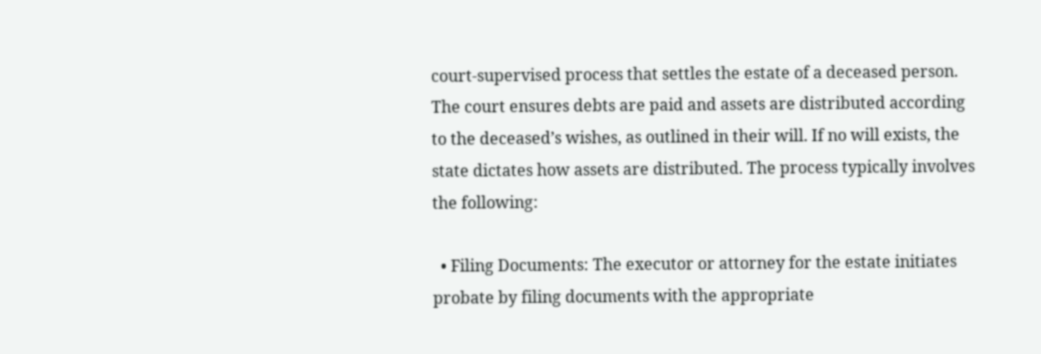court-supervised process that settles the estate of a deceased person. The court ensures debts are paid and assets are distributed according to the deceased’s wishes, as outlined in their will. If no will exists, the state dictates how assets are distributed. The process typically involves the following:

  • Filing Documents: The executor or attorney for the estate initiates probate by filing documents with the appropriate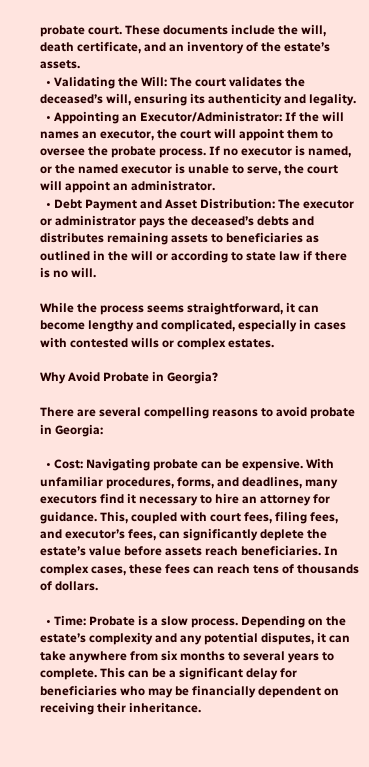probate court. These documents include the will, death certificate, and an inventory of the estate’s assets.
  • Validating the Will: The court validates the deceased’s will, ensuring its authenticity and legality.
  • Appointing an Executor/Administrator: If the will names an executor, the court will appoint them to oversee the probate process. If no executor is named, or the named executor is unable to serve, the court will appoint an administrator.
  • Debt Payment and Asset Distribution: The executor or administrator pays the deceased’s debts and distributes remaining assets to beneficiaries as outlined in the will or according to state law if there is no will.

While the process seems straightforward, it can become lengthy and complicated, especially in cases with contested wills or complex estates.

Why Avoid Probate in Georgia?

There are several compelling reasons to avoid probate in Georgia:

  • Cost: Navigating probate can be expensive. With unfamiliar procedures, forms, and deadlines, many executors find it necessary to hire an attorney for guidance. This, coupled with court fees, filing fees, and executor’s fees, can significantly deplete the estate’s value before assets reach beneficiaries. In complex cases, these fees can reach tens of thousands of dollars.

  • Time: Probate is a slow process. Depending on the estate’s complexity and any potential disputes, it can take anywhere from six months to several years to complete. This can be a significant delay for beneficiaries who may be financially dependent on receiving their inheritance.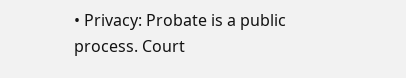• Privacy: Probate is a public process. Court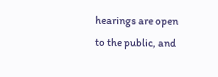hearings are open to the public, and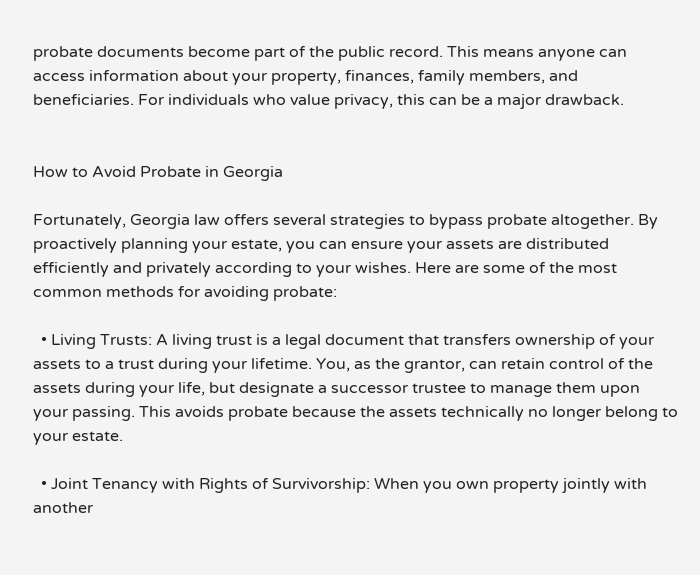probate documents become part of the public record. This means anyone can access information about your property, finances, family members, and beneficiaries. For individuals who value privacy, this can be a major drawback.


How to Avoid Probate in Georgia

Fortunately, Georgia law offers several strategies to bypass probate altogether. By proactively planning your estate, you can ensure your assets are distributed efficiently and privately according to your wishes. Here are some of the most common methods for avoiding probate:

  • Living Trusts: A living trust is a legal document that transfers ownership of your assets to a trust during your lifetime. You, as the grantor, can retain control of the assets during your life, but designate a successor trustee to manage them upon your passing. This avoids probate because the assets technically no longer belong to your estate.

  • Joint Tenancy with Rights of Survivorship: When you own property jointly with another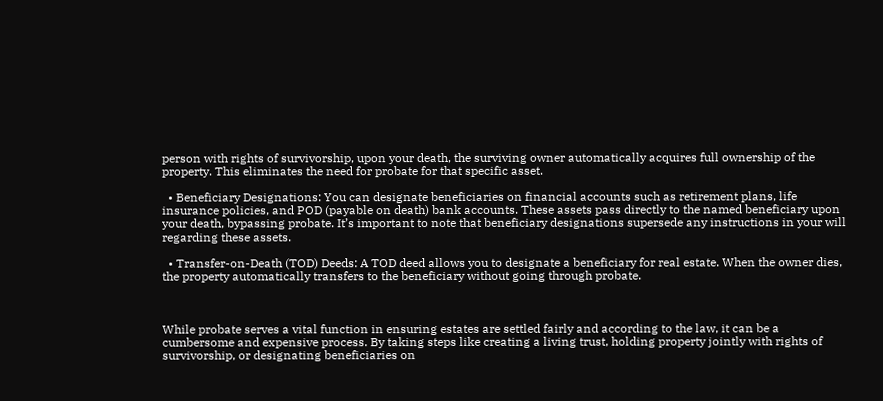person with rights of survivorship, upon your death, the surviving owner automatically acquires full ownership of the property. This eliminates the need for probate for that specific asset.

  • Beneficiary Designations: You can designate beneficiaries on financial accounts such as retirement plans, life insurance policies, and POD (payable on death) bank accounts. These assets pass directly to the named beneficiary upon your death, bypassing probate. It’s important to note that beneficiary designations supersede any instructions in your will regarding these assets.

  • Transfer-on-Death (TOD) Deeds: A TOD deed allows you to designate a beneficiary for real estate. When the owner dies, the property automatically transfers to the beneficiary without going through probate.



While probate serves a vital function in ensuring estates are settled fairly and according to the law, it can be a cumbersome and expensive process. By taking steps like creating a living trust, holding property jointly with rights of survivorship, or designating beneficiaries on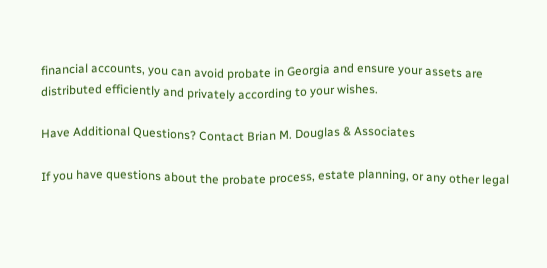financial accounts, you can avoid probate in Georgia and ensure your assets are distributed efficiently and privately according to your wishes.

Have Additional Questions? Contact Brian M. Douglas & Associates

If you have questions about the probate process, estate planning, or any other legal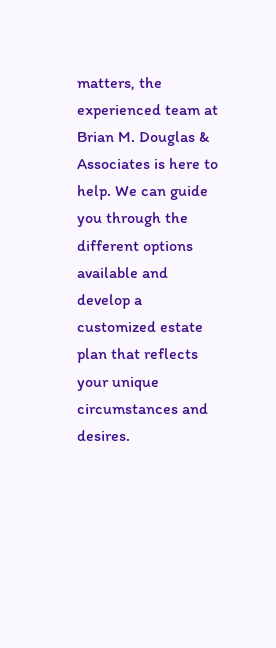matters, the experienced team at Brian M. Douglas & Associates is here to help. We can guide you through the different options available and develop a customized estate plan that reflects your unique circumstances and desires.